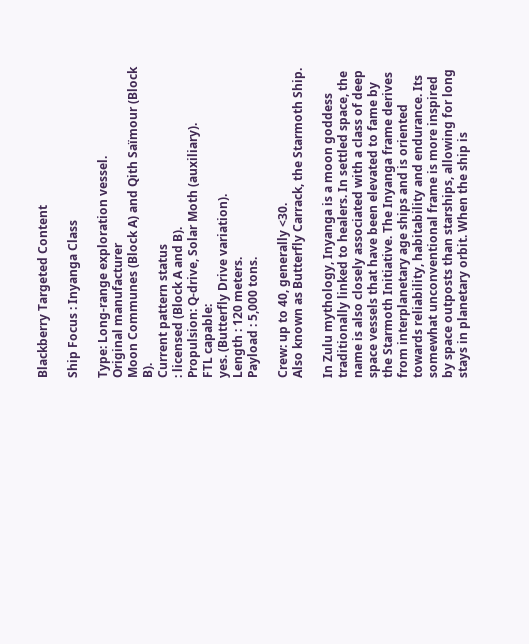Blackberry Targeted Content

Ship Focus : Inyanga Class

Type: Long-range exploration vessel.
Original manufacturer
Moon Communes (Block A) and Qith Saïmour (Block B).
Current pattern status
: licensed (Block A and B).
Propulsion: Q-drive, Solar Moth (auxiliary).
FTL capable:
yes. (Butterfly Drive variation).
Length : 120 meters.
Payload : 5,000 tons.

Crew: up to 40, generally <30.
Also known as Butterfly Carrack, the Starmoth Ship.

In Zulu mythology, Inyanga is a moon goddess traditionally linked to healers. In settled space, the name is also closely associated with a class of deep space vessels that have been elevated to fame by the Starmoth Initiative. The Inyanga frame derives from interplanetary age ships and is oriented towards reliability, habitability and endurance. Its somewhat unconventional frame is more inspired by space outposts than starships, allowing for long stays in planetary orbit. When the ship is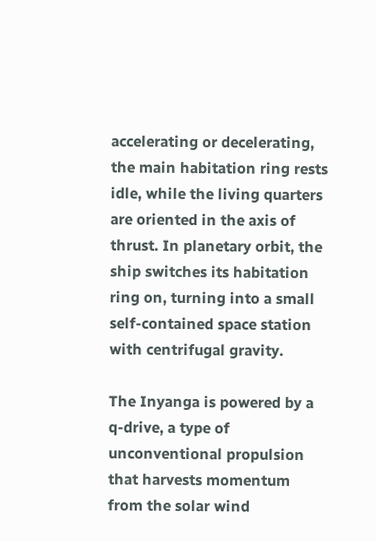accelerating or decelerating, the main habitation ring rests idle, while the living quarters are oriented in the axis of thrust. In planetary orbit, the ship switches its habitation ring on, turning into a small self-contained space station with centrifugal gravity.

The Inyanga is powered by a q-drive, a type of unconventional propulsion that harvests momentum from the solar wind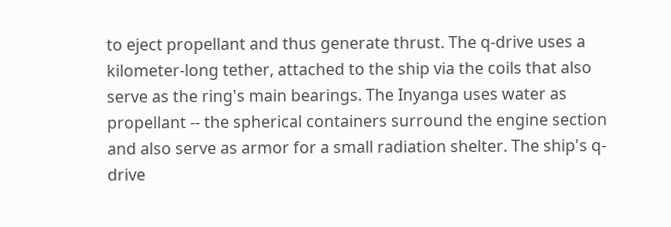to eject propellant and thus generate thrust. The q-drive uses a kilometer-long tether, attached to the ship via the coils that also serve as the ring's main bearings. The Inyanga uses water as propellant -- the spherical containers surround the engine section and also serve as armor for a small radiation shelter. The ship's q-drive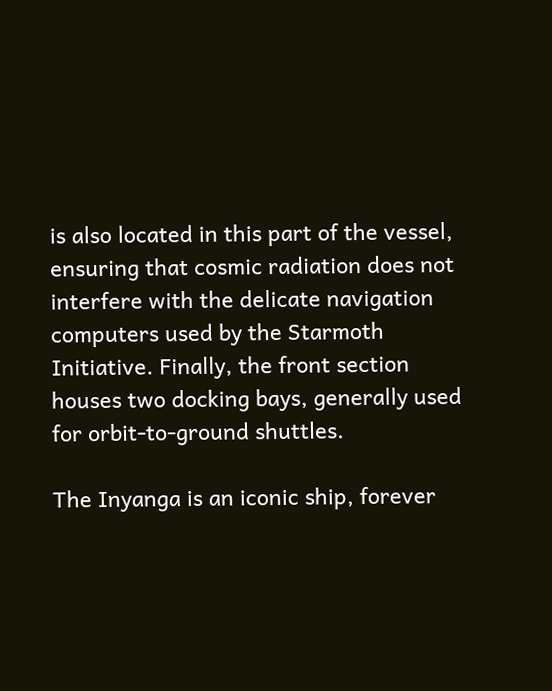is also located in this part of the vessel, ensuring that cosmic radiation does not interfere with the delicate navigation computers used by the Starmoth Initiative. Finally, the front section houses two docking bays, generally used for orbit-to-ground shuttles.

The Inyanga is an iconic ship, forever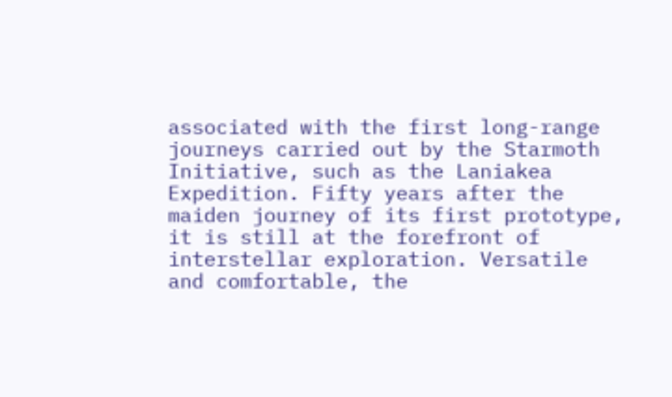associated with the first long-range journeys carried out by the Starmoth Initiative, such as the Laniakea Expedition. Fifty years after the maiden journey of its first prototype, it is still at the forefront of interstellar exploration. Versatile and comfortable, the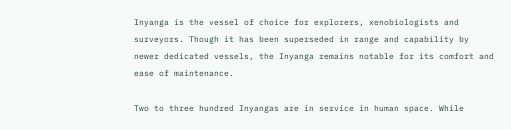Inyanga is the vessel of choice for explorers, xenobiologists and surveyors. Though it has been superseded in range and capability by newer dedicated vessels, the Inyanga remains notable for its comfort and ease of maintenance.

Two to three hundred Inyangas are in service in human space. While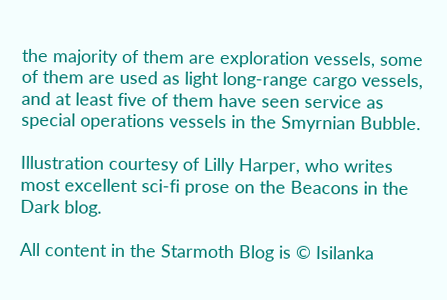the majority of them are exploration vessels, some of them are used as light long-range cargo vessels, and at least five of them have seen service as special operations vessels in the Smyrnian Bubble.

Illustration courtesy of Lilly Harper, who writes most excellent sci-fi prose on the Beacons in the Dark blog.

All content in the Starmoth Blog is © Isilanka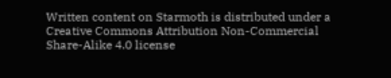Written content on Starmoth is distributed under a Creative Commons Attribution Non-Commercial Share-Alike 4.0 license